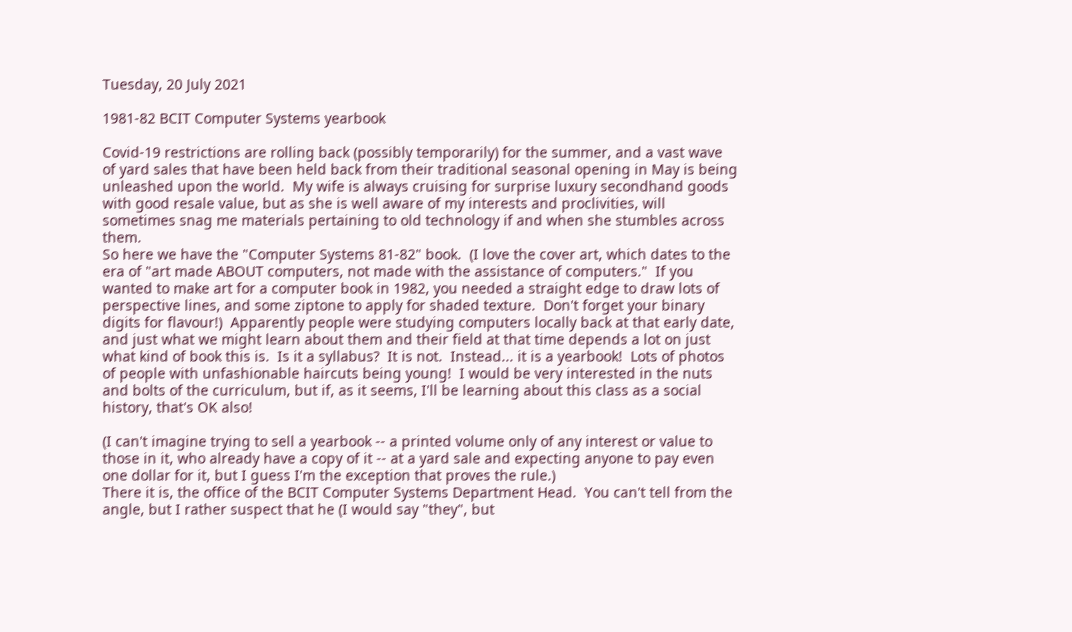Tuesday, 20 July 2021

1981-82 BCIT Computer Systems yearbook

Covid-19 restrictions are rolling back (possibly temporarily) for the summer, and a vast wave of yard sales that have been held back from their traditional seasonal opening in May is being unleashed upon the world.  My wife is always cruising for surprise luxury secondhand goods with good resale value, but as she is well aware of my interests and proclivities, will sometimes snag me materials pertaining to old technology if and when she stumbles across them.
So here we have the "Computer Systems 81-82" book.  (I love the cover art, which dates to the era of "art made ABOUT computers, not made with the assistance of computers."  If you wanted to make art for a computer book in 1982, you needed a straight edge to draw lots of perspective lines, and some ziptone to apply for shaded texture.  Don't forget your binary digits for flavour!)  Apparently people were studying computers locally back at that early date, and just what we might learn about them and their field at that time depends a lot on just what kind of book this is.  Is it a syllabus?  It is not.  Instead... it is a yearbook!  Lots of photos of people with unfashionable haircuts being young!  I would be very interested in the nuts and bolts of the curriculum, but if, as it seems, I'll be learning about this class as a social history, that's OK also!

(I can't imagine trying to sell a yearbook -- a printed volume only of any interest or value to those in it, who already have a copy of it -- at a yard sale and expecting anyone to pay even one dollar for it, but I guess I'm the exception that proves the rule.)
There it is, the office of the BCIT Computer Systems Department Head.  You can't tell from the angle, but I rather suspect that he (I would say "they", but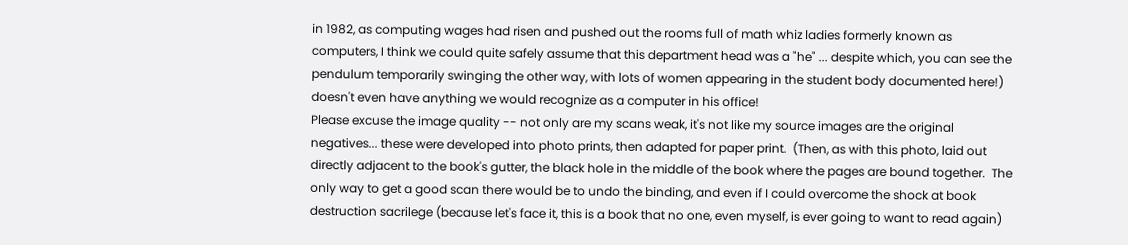in 1982, as computing wages had risen and pushed out the rooms full of math whiz ladies formerly known as computers, I think we could quite safely assume that this department head was a "he" ... despite which, you can see the pendulum temporarily swinging the other way, with lots of women appearing in the student body documented here!) doesn't even have anything we would recognize as a computer in his office!
Please excuse the image quality -- not only are my scans weak, it's not like my source images are the original negatives... these were developed into photo prints, then adapted for paper print.  (Then, as with this photo, laid out directly adjacent to the book's gutter, the black hole in the middle of the book where the pages are bound together.  The only way to get a good scan there would be to undo the binding, and even if I could overcome the shock at book destruction sacrilege (because let's face it, this is a book that no one, even myself, is ever going to want to read again)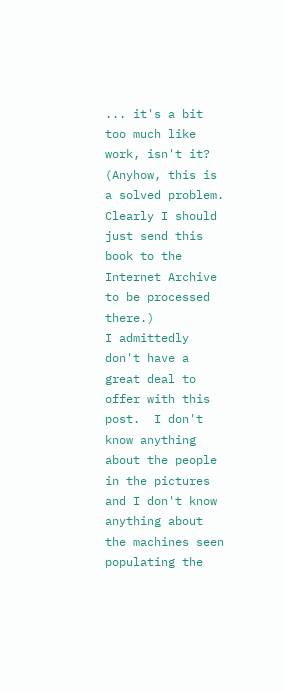... it's a bit too much like work, isn't it?  (Anyhow, this is a solved problem.  Clearly I should just send this book to the Internet Archive to be processed there.)
I admittedly don't have a great deal to offer with this post.  I don't know anything about the people in the pictures and I don't know anything about the machines seen populating the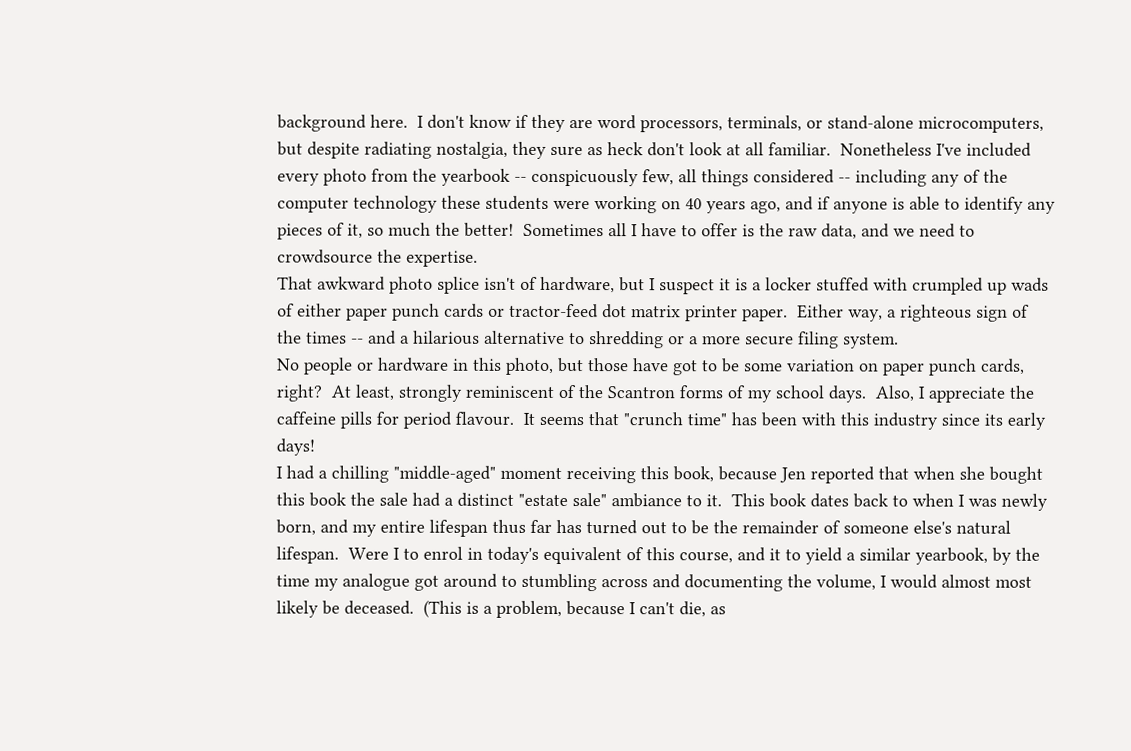background here.  I don't know if they are word processors, terminals, or stand-alone microcomputers, but despite radiating nostalgia, they sure as heck don't look at all familiar.  Nonetheless I've included every photo from the yearbook -- conspicuously few, all things considered -- including any of the computer technology these students were working on 40 years ago, and if anyone is able to identify any pieces of it, so much the better!  Sometimes all I have to offer is the raw data, and we need to crowdsource the expertise.
That awkward photo splice isn't of hardware, but I suspect it is a locker stuffed with crumpled up wads of either paper punch cards or tractor-feed dot matrix printer paper.  Either way, a righteous sign of the times -- and a hilarious alternative to shredding or a more secure filing system.
No people or hardware in this photo, but those have got to be some variation on paper punch cards, right?  At least, strongly reminiscent of the Scantron forms of my school days.  Also, I appreciate the caffeine pills for period flavour.  It seems that "crunch time" has been with this industry since its early days!
I had a chilling "middle-aged" moment receiving this book, because Jen reported that when she bought this book the sale had a distinct "estate sale" ambiance to it.  This book dates back to when I was newly born, and my entire lifespan thus far has turned out to be the remainder of someone else's natural lifespan.  Were I to enrol in today's equivalent of this course, and it to yield a similar yearbook, by the time my analogue got around to stumbling across and documenting the volume, I would almost most likely be deceased.  (This is a problem, because I can't die, as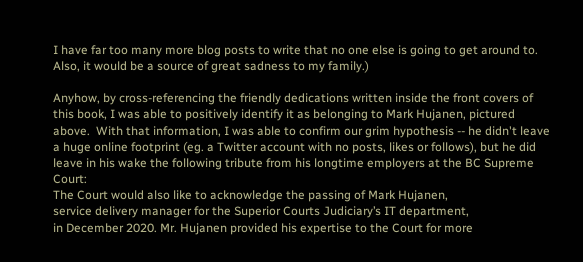I have far too many more blog posts to write that no one else is going to get around to.  Also, it would be a source of great sadness to my family.)

Anyhow, by cross-referencing the friendly dedications written inside the front covers of this book, I was able to positively identify it as belonging to Mark Hujanen, pictured above.  With that information, I was able to confirm our grim hypothesis -- he didn't leave a huge online footprint (eg. a Twitter account with no posts, likes or follows), but he did leave in his wake the following tribute from his longtime employers at the BC Supreme Court:
The Court would also like to acknowledge the passing of Mark Hujanen,
service delivery manager for the Superior Courts Judiciary’s IT department,
in December 2020. Mr. Hujanen provided his expertise to the Court for more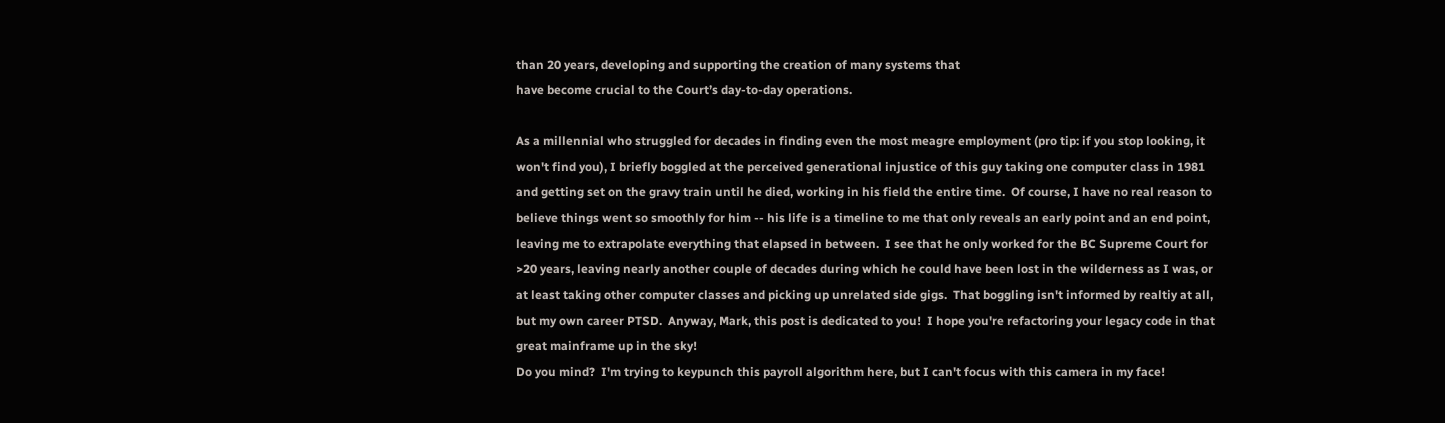than 20 years, developing and supporting the creation of many systems that
have become crucial to the Court’s day-to-day operations.

As a millennial who struggled for decades in finding even the most meagre employment (pro tip: if you stop looking, it won't find you), I briefly boggled at the perceived generational injustice of this guy taking one computer class in 1981 and getting set on the gravy train until he died, working in his field the entire time.  Of course, I have no real reason to believe things went so smoothly for him -- his life is a timeline to me that only reveals an early point and an end point, leaving me to extrapolate everything that elapsed in between.  I see that he only worked for the BC Supreme Court for >20 years, leaving nearly another couple of decades during which he could have been lost in the wilderness as I was, or at least taking other computer classes and picking up unrelated side gigs.  That boggling isn't informed by realtiy at all, but my own career PTSD.  Anyway, Mark, this post is dedicated to you!  I hope you're refactoring your legacy code in that great mainframe up in the sky!
Do you mind?  I'm trying to keypunch this payroll algorithm here, but I can't focus with this camera in my face!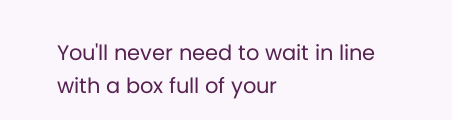You'll never need to wait in line with a box full of your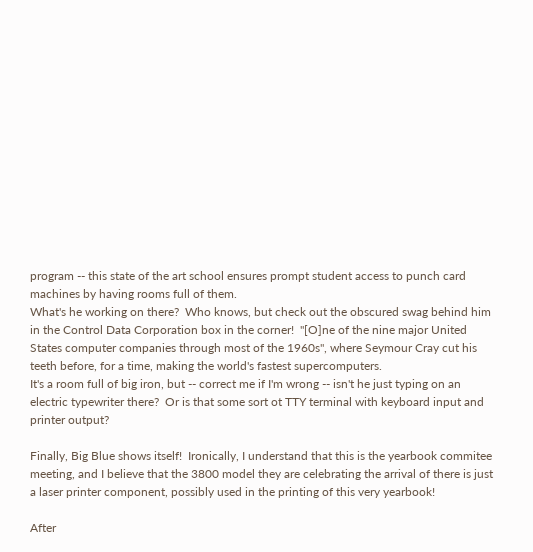program -- this state of the art school ensures prompt student access to punch card machines by having rooms full of them.
What's he working on there?  Who knows, but check out the obscured swag behind him in the Control Data Corporation box in the corner!  "[O]ne of the nine major United States computer companies through most of the 1960s", where Seymour Cray cut his teeth before, for a time, making the world's fastest supercomputers.
It's a room full of big iron, but -- correct me if I'm wrong -- isn't he just typing on an electric typewriter there?  Or is that some sort ot TTY terminal with keyboard input and printer output?

Finally, Big Blue shows itself!  Ironically, I understand that this is the yearbook commitee meeting, and I believe that the 3800 model they are celebrating the arrival of there is just a laser printer component, possibly used in the printing of this very yearbook!

After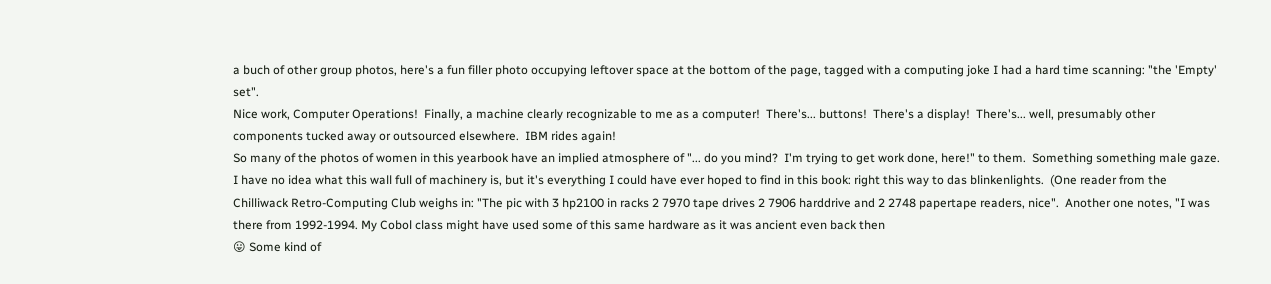a buch of other group photos, here's a fun filler photo occupying leftover space at the bottom of the page, tagged with a computing joke I had a hard time scanning: "the 'Empty' set".
Nice work, Computer Operations!  Finally, a machine clearly recognizable to me as a computer!  There's... buttons!  There's a display!  There's... well, presumably other components tucked away or outsourced elsewhere.  IBM rides again!
So many of the photos of women in this yearbook have an implied atmosphere of "... do you mind?  I'm trying to get work done, here!" to them.  Something something male gaze.
I have no idea what this wall full of machinery is, but it's everything I could have ever hoped to find in this book: right this way to das blinkenlights.  (One reader from the Chilliwack Retro-Computing Club weighs in: "The pic with 3 hp2100 in racks 2 7970 tape drives 2 7906 harddrive and 2 2748 papertape readers, nice".  Another one notes, "I was there from 1992-1994. My Cobol class might have used some of this same hardware as it was ancient even back then
😛 Some kind of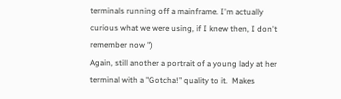terminals running off a mainframe. I'm actually curious what we were using, if I knew then, I don't remember now ")
Again, still another a portrait of a young lady at her terminal with a "Gotcha!" quality to it.  Makes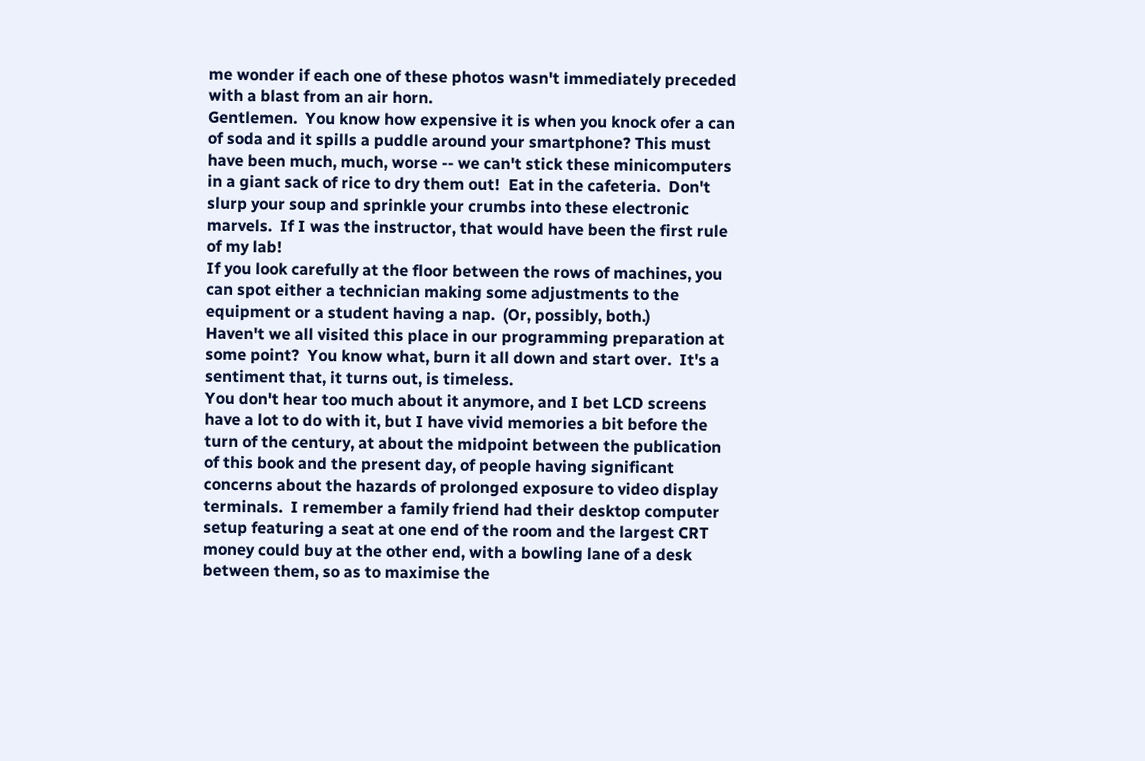me wonder if each one of these photos wasn't immediately preceded with a blast from an air horn.
Gentlemen.  You know how expensive it is when you knock ofer a can of soda and it spills a puddle around your smartphone? This must have been much, much, worse -- we can't stick these minicomputers in a giant sack of rice to dry them out!  Eat in the cafeteria.  Don't slurp your soup and sprinkle your crumbs into these electronic marvels.  If I was the instructor, that would have been the first rule of my lab!
If you look carefully at the floor between the rows of machines, you can spot either a technician making some adjustments to the equipment or a student having a nap.  (Or, possibly, both.)
Haven't we all visited this place in our programming preparation at some point?  You know what, burn it all down and start over.  It's a sentiment that, it turns out, is timeless.
You don't hear too much about it anymore, and I bet LCD screens have a lot to do with it, but I have vivid memories a bit before the turn of the century, at about the midpoint between the publication of this book and the present day, of people having significant concerns about the hazards of prolonged exposure to video display terminals.  I remember a family friend had their desktop computer setup featuring a seat at one end of the room and the largest CRT money could buy at the other end, with a bowling lane of a desk between them, so as to maximise the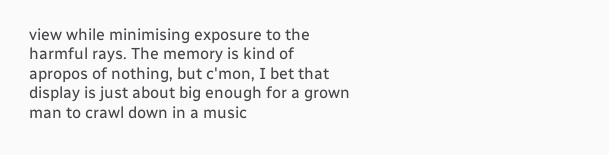view while minimising exposure to the harmful rays. The memory is kind of apropos of nothing, but c'mon, I bet that display is just about big enough for a grown man to crawl down in a music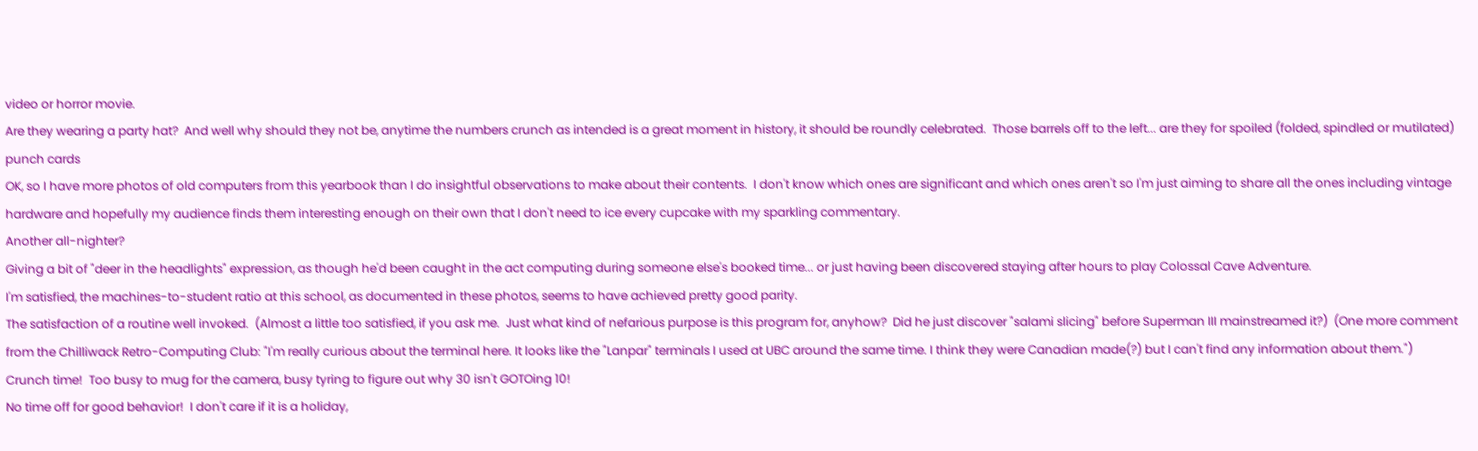video or horror movie.
Are they wearing a party hat?  And well why should they not be, anytime the numbers crunch as intended is a great moment in history, it should be roundly celebrated.  Those barrels off to the left... are they for spoiled (folded, spindled or mutilated) punch cards
OK, so I have more photos of old computers from this yearbook than I do insightful observations to make about their contents.  I don't know which ones are significant and which ones aren't so I'm just aiming to share all the ones including vintage hardware and hopefully my audience finds them interesting enough on their own that I don't need to ice every cupcake with my sparkling commentary.
Another all-nighter?
Giving a bit of "deer in the headlights" expression, as though he'd been caught in the act computing during someone else's booked time... or just having been discovered staying after hours to play Colossal Cave Adventure.
I'm satisfied, the machines-to-student ratio at this school, as documented in these photos, seems to have achieved pretty good parity.
The satisfaction of a routine well invoked.  (Almost a little too satisfied, if you ask me.  Just what kind of nefarious purpose is this program for, anyhow?  Did he just discover "salami slicing" before Superman III mainstreamed it?)  (One more comment from the Chilliwack Retro-Computing Club: "I'm really curious about the terminal here. It looks like the "Lanpar" terminals I used at UBC around the same time. I think they were Canadian made(?) but I can't find any information about them.")
Crunch time!  Too busy to mug for the camera, busy tyring to figure out why 30 isn't GOTOing 10!
No time off for good behavior!  I don't care if it is a holiday,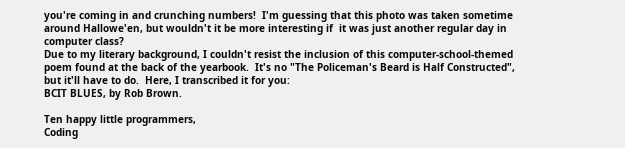you're coming in and crunching numbers!  I'm guessing that this photo was taken sometime around Hallowe'en, but wouldn't it be more interesting if  it was just another regular day in computer class?
Due to my literary background, I couldn't resist the inclusion of this computer-school-themed poem found at the back of the yearbook.  It's no "The Policeman's Beard is Half Constructed", but it'll have to do.  Here, I transcribed it for you:
BCIT BLUES, by Rob Brown.

Ten happy little programmers,
Coding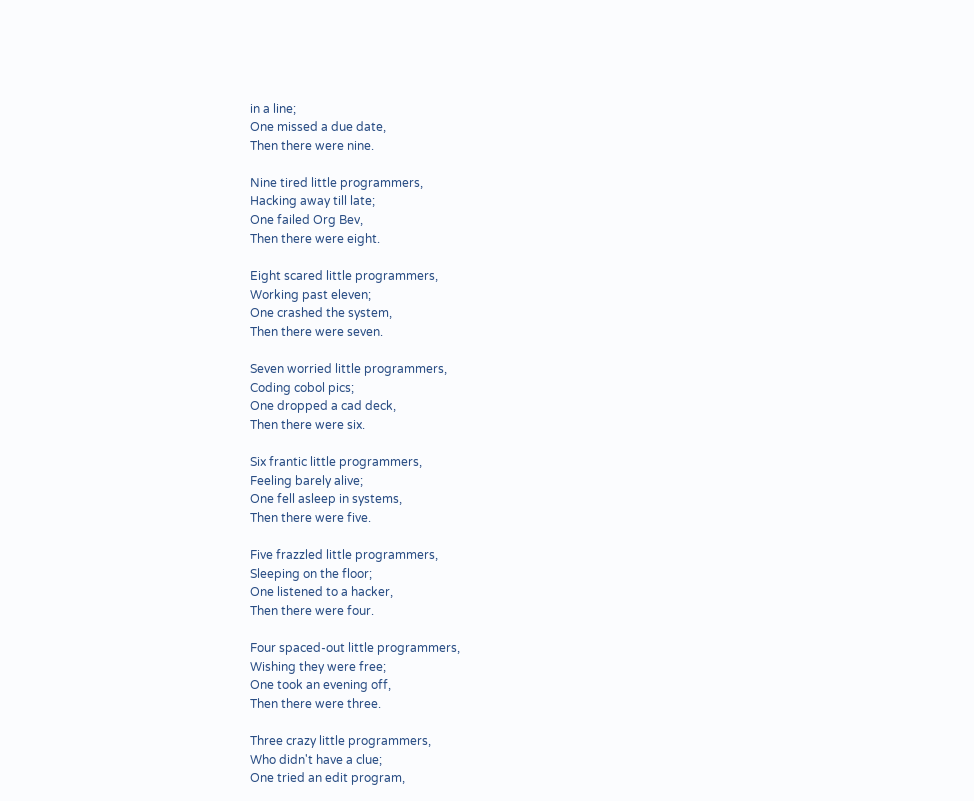in a line;
One missed a due date,
Then there were nine.

Nine tired little programmers,
Hacking away till late;
One failed Org Bev,
Then there were eight.

Eight scared little programmers,
Working past eleven;
One crashed the system,
Then there were seven.

Seven worried little programmers,
Coding cobol pics;
One dropped a cad deck,
Then there were six.

Six frantic little programmers,
Feeling barely alive;
One fell asleep in systems,
Then there were five.

Five frazzled little programmers,
Sleeping on the floor;
One listened to a hacker,
Then there were four.

Four spaced-out little programmers,
Wishing they were free;
One took an evening off,
Then there were three.

Three crazy little programmers,
Who didn't have a clue;
One tried an edit program,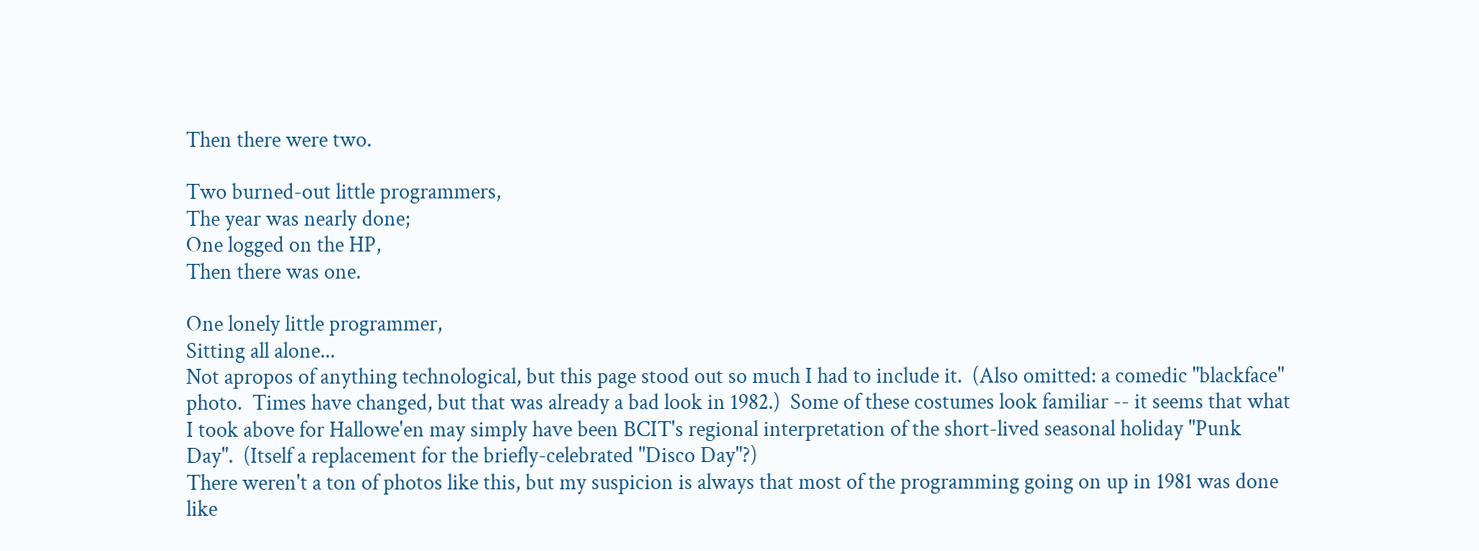Then there were two.

Two burned-out little programmers,
The year was nearly done;
One logged on the HP,
Then there was one.

One lonely little programmer,
Sitting all alone...
Not apropos of anything technological, but this page stood out so much I had to include it.  (Also omitted: a comedic "blackface" photo.  Times have changed, but that was already a bad look in 1982.)  Some of these costumes look familiar -- it seems that what I took above for Hallowe'en may simply have been BCIT's regional interpretation of the short-lived seasonal holiday "Punk Day".  (Itself a replacement for the briefly-celebrated "Disco Day"?)
There weren't a ton of photos like this, but my suspicion is always that most of the programming going on up in 1981 was done like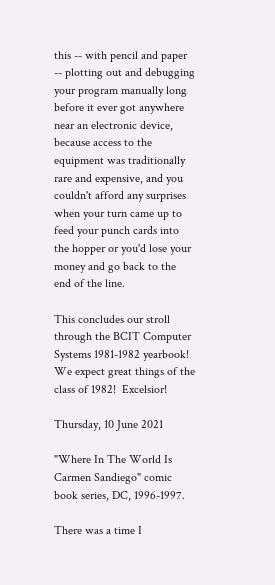this -- with pencil and paper -- plotting out and debugging your program manually long before it ever got anywhere near an electronic device, because access to the equipment was traditionally rare and expensive, and you couldn't afford any surprises when your turn came up to feed your punch cards into the hopper or you'd lose your money and go back to the end of the line.

This concludes our stroll through the BCIT Computer Systems 1981-1982 yearbook!  We expect great things of the class of 1982!  Excelsior!

Thursday, 10 June 2021

"Where In The World Is Carmen Sandiego" comic book series, DC, 1996-1997.

There was a time I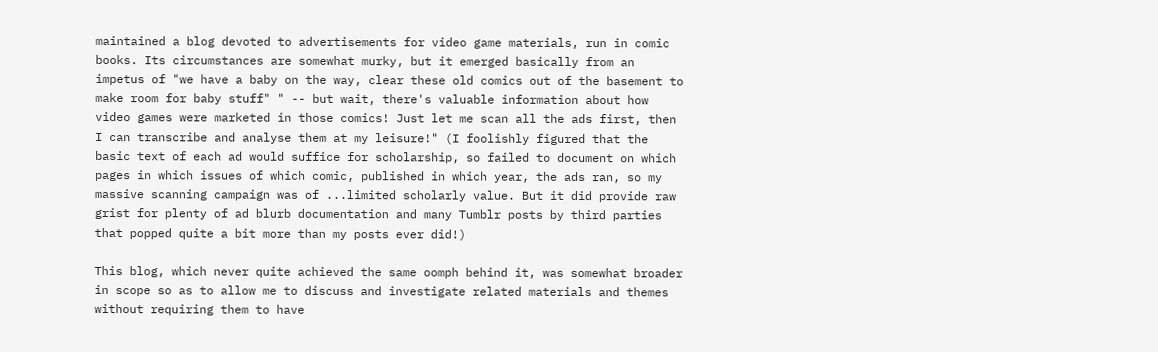maintained a blog devoted to advertisements for video game materials, run in comic books. Its circumstances are somewhat murky, but it emerged basically from an impetus of "we have a baby on the way, clear these old comics out of the basement to make room for baby stuff" " -- but wait, there's valuable information about how video games were marketed in those comics! Just let me scan all the ads first, then I can transcribe and analyse them at my leisure!" (I foolishly figured that the basic text of each ad would suffice for scholarship, so failed to document on which pages in which issues of which comic, published in which year, the ads ran, so my massive scanning campaign was of ...limited scholarly value. But it did provide raw grist for plenty of ad blurb documentation and many Tumblr posts by third parties that popped quite a bit more than my posts ever did!)

This blog, which never quite achieved the same oomph behind it, was somewhat broader in scope so as to allow me to discuss and investigate related materials and themes without requiring them to have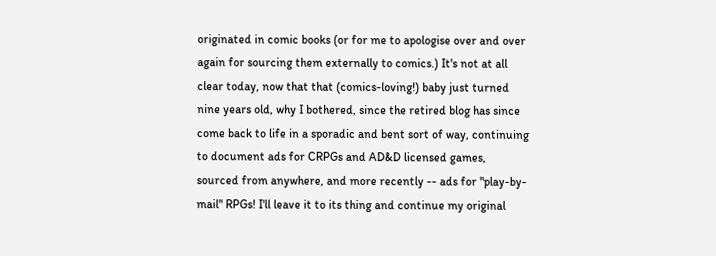originated in comic books (or for me to apologise over and over again for sourcing them externally to comics.) It's not at all clear today, now that that (comics-loving!) baby just turned nine years old, why I bothered, since the retired blog has since come back to life in a sporadic and bent sort of way, continuing to document ads for CRPGs and AD&D licensed games, sourced from anywhere, and more recently -- ads for "play-by-mail" RPGs! I'll leave it to its thing and continue my original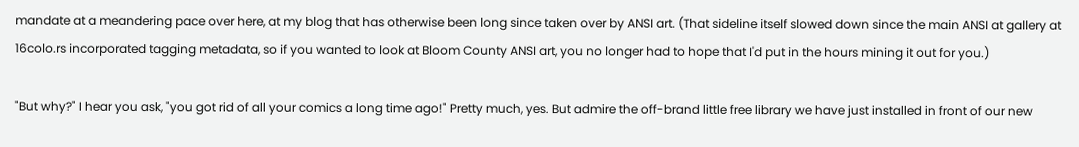mandate at a meandering pace over here, at my blog that has otherwise been long since taken over by ANSI art. (That sideline itself slowed down since the main ANSI at gallery at 16colo.rs incorporated tagging metadata, so if you wanted to look at Bloom County ANSI art, you no longer had to hope that I'd put in the hours mining it out for you.)

"But why?" I hear you ask, "you got rid of all your comics a long time ago!" Pretty much, yes. But admire the off-brand little free library we have just installed in front of our new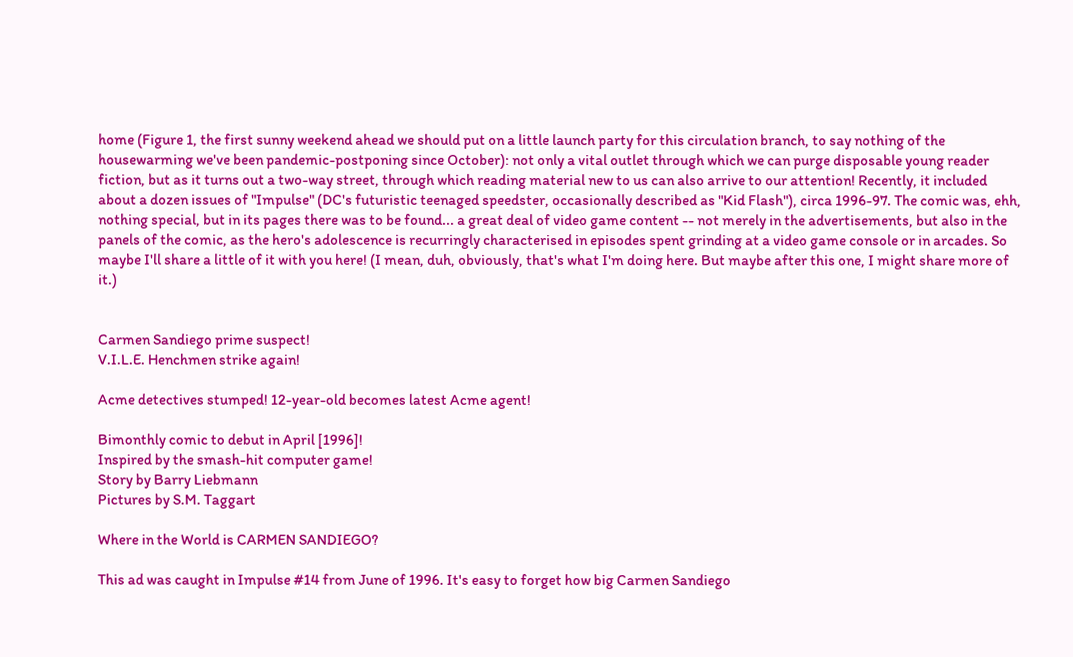home (Figure 1, the first sunny weekend ahead we should put on a little launch party for this circulation branch, to say nothing of the housewarming we've been pandemic-postponing since October): not only a vital outlet through which we can purge disposable young reader fiction, but as it turns out a two-way street, through which reading material new to us can also arrive to our attention! Recently, it included about a dozen issues of "Impulse" (DC's futuristic teenaged speedster, occasionally described as "Kid Flash"), circa 1996-97. The comic was, ehh, nothing special, but in its pages there was to be found... a great deal of video game content -- not merely in the advertisements, but also in the panels of the comic, as the hero's adolescence is recurringly characterised in episodes spent grinding at a video game console or in arcades. So maybe I'll share a little of it with you here! (I mean, duh, obviously, that's what I'm doing here. But maybe after this one, I might share more of it.)


Carmen Sandiego prime suspect!
V.I.L.E. Henchmen strike again!

Acme detectives stumped! 12-year-old becomes latest Acme agent!

Bimonthly comic to debut in April [1996]!
Inspired by the smash-hit computer game!
Story by Barry Liebmann
Pictures by S.M. Taggart

Where in the World is CARMEN SANDIEGO?

This ad was caught in Impulse #14 from June of 1996. It's easy to forget how big Carmen Sandiego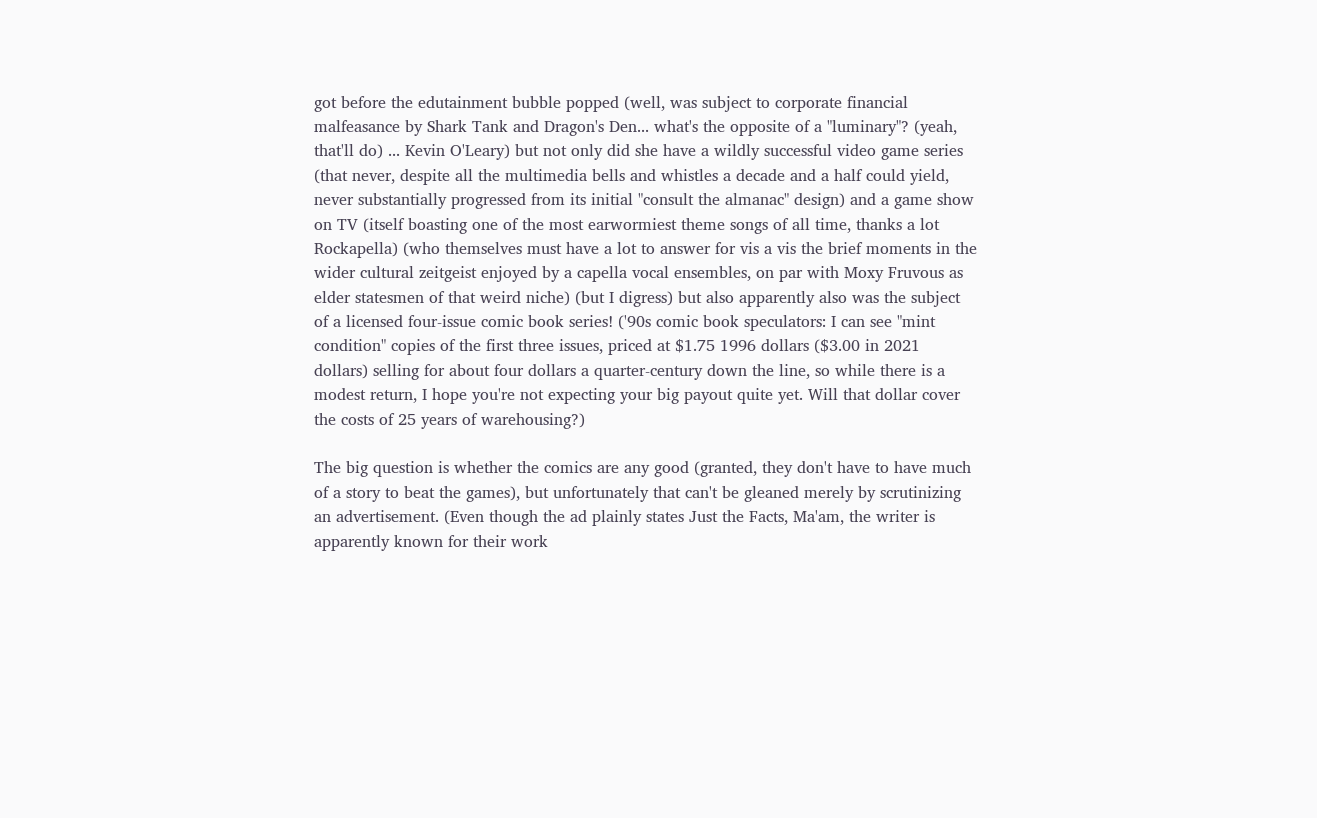got before the edutainment bubble popped (well, was subject to corporate financial malfeasance by Shark Tank and Dragon's Den... what's the opposite of a "luminary"? (yeah, that'll do) ... Kevin O'Leary) but not only did she have a wildly successful video game series (that never, despite all the multimedia bells and whistles a decade and a half could yield, never substantially progressed from its initial "consult the almanac" design) and a game show on TV (itself boasting one of the most earwormiest theme songs of all time, thanks a lot Rockapella) (who themselves must have a lot to answer for vis a vis the brief moments in the wider cultural zeitgeist enjoyed by a capella vocal ensembles, on par with Moxy Fruvous as elder statesmen of that weird niche) (but I digress) but also apparently also was the subject of a licensed four-issue comic book series! ('90s comic book speculators: I can see "mint condition" copies of the first three issues, priced at $1.75 1996 dollars ($3.00 in 2021 dollars) selling for about four dollars a quarter-century down the line, so while there is a modest return, I hope you're not expecting your big payout quite yet. Will that dollar cover the costs of 25 years of warehousing?)

The big question is whether the comics are any good (granted, they don't have to have much of a story to beat the games), but unfortunately that can't be gleaned merely by scrutinizing an advertisement. (Even though the ad plainly states Just the Facts, Ma'am, the writer is apparently known for their work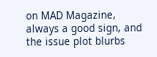on MAD Magazine, always a good sign, and the issue plot blurbs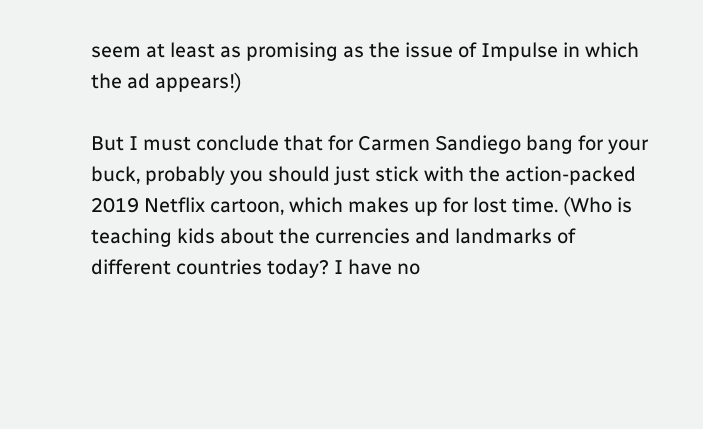seem at least as promising as the issue of Impulse in which the ad appears!)

But I must conclude that for Carmen Sandiego bang for your buck, probably you should just stick with the action-packed 2019 Netflix cartoon, which makes up for lost time. (Who is teaching kids about the currencies and landmarks of different countries today? I have no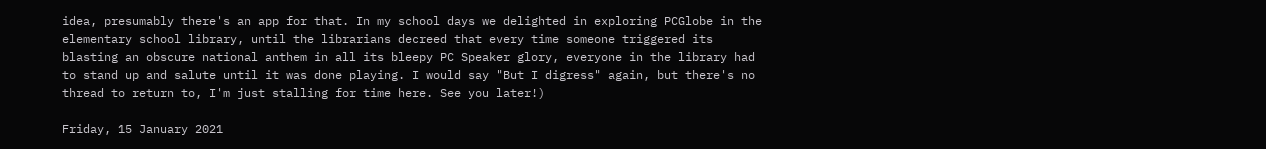idea, presumably there's an app for that. In my school days we delighted in exploring PCGlobe in the elementary school library, until the librarians decreed that every time someone triggered its blasting an obscure national anthem in all its bleepy PC Speaker glory, everyone in the library had to stand up and salute until it was done playing. I would say "But I digress" again, but there's no thread to return to, I'm just stalling for time here. See you later!)

Friday, 15 January 2021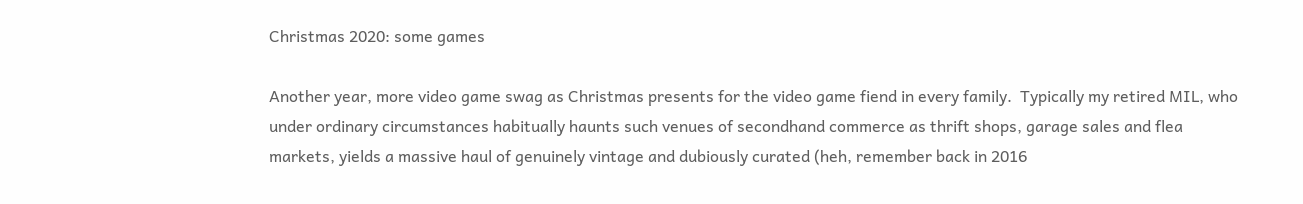Christmas 2020: some games

Another year, more video game swag as Christmas presents for the video game fiend in every family.  Typically my retired MIL, who under ordinary circumstances habitually haunts such venues of secondhand commerce as thrift shops, garage sales and flea markets, yields a massive haul of genuinely vintage and dubiously curated (heh, remember back in 2016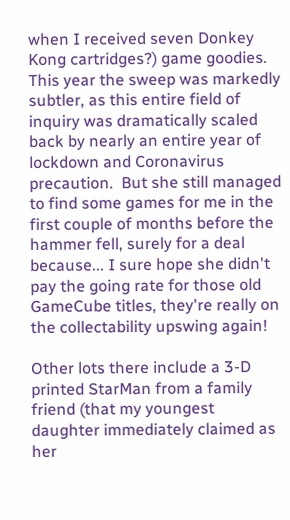when I received seven Donkey Kong cartridges?) game goodies.  This year the sweep was markedly subtler, as this entire field of inquiry was dramatically scaled back by nearly an entire year of lockdown and Coronavirus precaution.  But she still managed to find some games for me in the first couple of months before the hammer fell, surely for a deal because... I sure hope she didn't pay the going rate for those old GameCube titles, they're really on the collectability upswing again!

Other lots there include a 3-D printed StarMan from a family friend (that my youngest daughter immediately claimed as her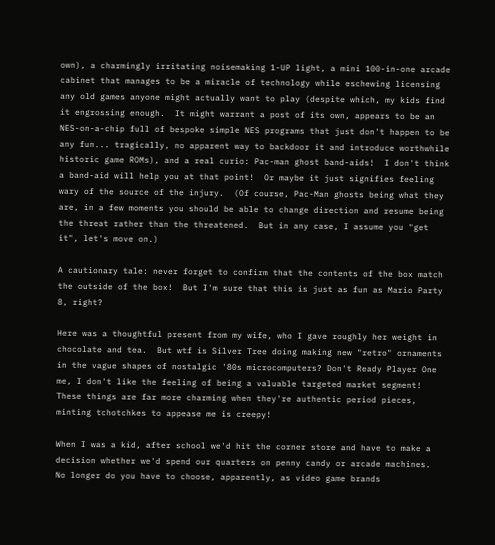own), a charmingly irritating noisemaking 1-UP light, a mini 100-in-one arcade cabinet that manages to be a miracle of technology while eschewing licensing any old games anyone might actually want to play (despite which, my kids find it engrossing enough.  It might warrant a post of its own, appears to be an NES-on-a-chip full of bespoke simple NES programs that just don't happen to be any fun... tragically, no apparent way to backdoor it and introduce worthwhile historic game ROMs), and a real curio: Pac-man ghost band-aids!  I don't think a band-aid will help you at that point!  Or maybe it just signifies feeling wary of the source of the injury.  (Of course, Pac-Man ghosts being what they are, in a few moments you should be able to change direction and resume being the threat rather than the threatened.  But in any case, I assume you "get it", let's move on.)

A cautionary tale: never forget to confirm that the contents of the box match the outside of the box!  But I'm sure that this is just as fun as Mario Party 8, right?

Here was a thoughtful present from my wife, who I gave roughly her weight in chocolate and tea.  But wtf is Silver Tree doing making new "retro" ornaments in the vague shapes of nostalgic '80s microcomputers? Don't Ready Player One me, I don't like the feeling of being a valuable targeted market segment!  These things are far more charming when they're authentic period pieces, minting tchotchkes to appease me is creepy!

When I was a kid, after school we'd hit the corner store and have to make a decision whether we'd spend our quarters on penny candy or arcade machines.  No longer do you have to choose, apparently, as video game brands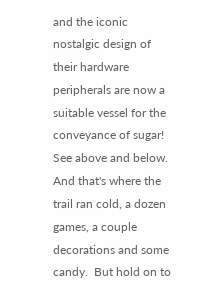and the iconic nostalgic design of their hardware peripherals are now a suitable vessel for the conveyance of sugar!  See above and below.
And that's where the trail ran cold, a dozen games, a couple decorations and some candy.  But hold on to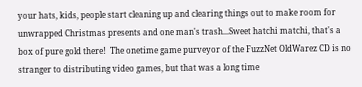your hats, kids, people start cleaning up and clearing things out to make room for unwrapped Christmas presents and one man's trash...Sweet hatchi matchi, that's a box of pure gold there!  The onetime game purveyor of the FuzzNet OldWarez CD is no stranger to distributing video games, but that was a long time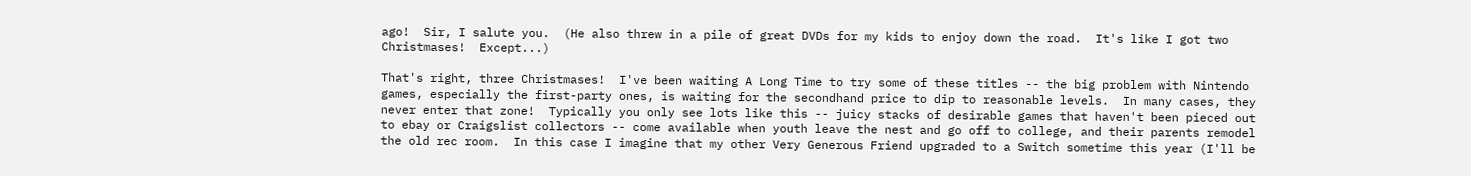ago!  Sir, I salute you.  (He also threw in a pile of great DVDs for my kids to enjoy down the road.  It's like I got two Christmases!  Except...)

That's right, three Christmases!  I've been waiting A Long Time to try some of these titles -- the big problem with Nintendo games, especially the first-party ones, is waiting for the secondhand price to dip to reasonable levels.  In many cases, they never enter that zone!  Typically you only see lots like this -- juicy stacks of desirable games that haven't been pieced out to ebay or Craigslist collectors -- come available when youth leave the nest and go off to college, and their parents remodel the old rec room.  In this case I imagine that my other Very Generous Friend upgraded to a Switch sometime this year (I'll be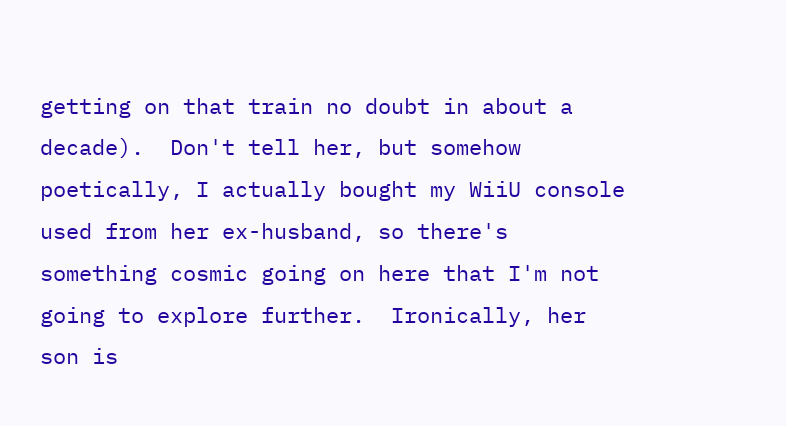getting on that train no doubt in about a decade).  Don't tell her, but somehow poetically, I actually bought my WiiU console used from her ex-husband, so there's something cosmic going on here that I'm not going to explore further.  Ironically, her son is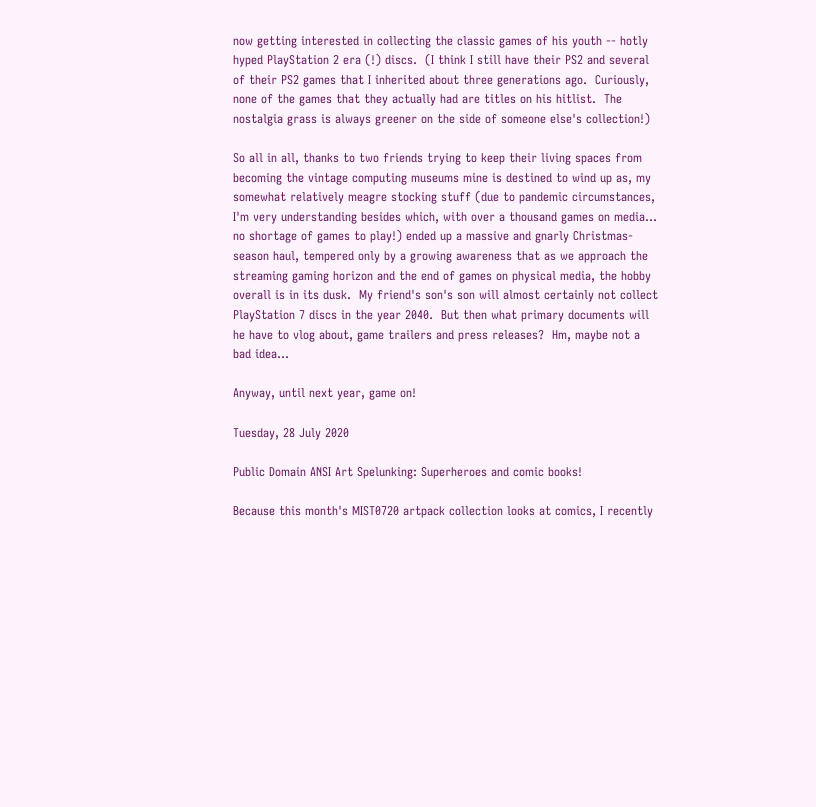now getting interested in collecting the classic games of his youth -- hotly hyped PlayStation 2 era (!) discs.  (I think I still have their PS2 and several of their PS2 games that I inherited about three generations ago.  Curiously, none of the games that they actually had are titles on his hitlist.  The nostalgia grass is always greener on the side of someone else's collection!)

So all in all, thanks to two friends trying to keep their living spaces from becoming the vintage computing museums mine is destined to wind up as, my somewhat relatively meagre stocking stuff (due to pandemic circumstances, I'm very understanding besides which, with over a thousand games on media... no shortage of games to play!) ended up a massive and gnarly Christmas-season haul, tempered only by a growing awareness that as we approach the streaming gaming horizon and the end of games on physical media, the hobby overall is in its dusk.  My friend's son's son will almost certainly not collect PlayStation 7 discs in the year 2040.  But then what primary documents will he have to vlog about, game trailers and press releases?  Hm, maybe not a bad idea...

Anyway, until next year, game on!

Tuesday, 28 July 2020

Public Domain ANSI Art Spelunking: Superheroes and comic books!

Because this month's MIST0720 artpack collection looks at comics, I recently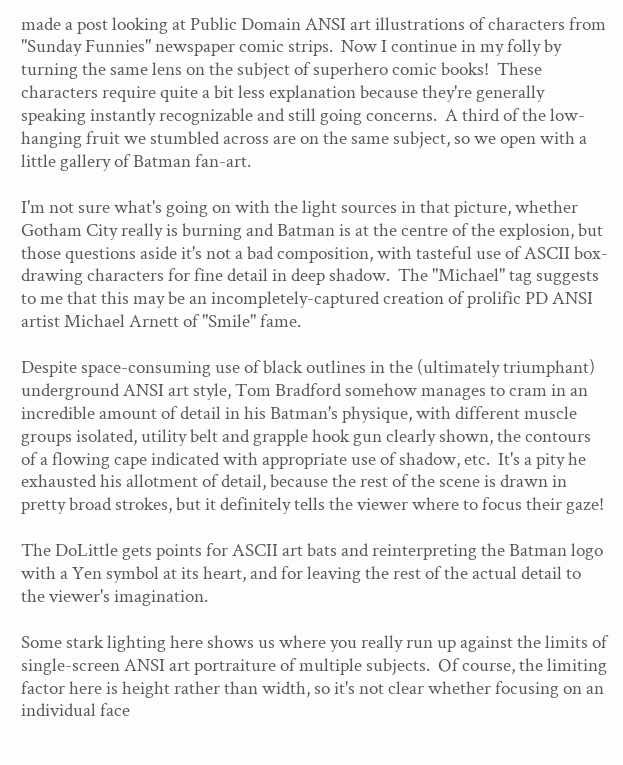made a post looking at Public Domain ANSI art illustrations of characters from "Sunday Funnies" newspaper comic strips.  Now I continue in my folly by turning the same lens on the subject of superhero comic books!  These characters require quite a bit less explanation because they're generally speaking instantly recognizable and still going concerns.  A third of the low-hanging fruit we stumbled across are on the same subject, so we open with a little gallery of Batman fan-art.

I'm not sure what's going on with the light sources in that picture, whether Gotham City really is burning and Batman is at the centre of the explosion, but those questions aside it's not a bad composition, with tasteful use of ASCII box-drawing characters for fine detail in deep shadow.  The "Michael" tag suggests to me that this may be an incompletely-captured creation of prolific PD ANSI artist Michael Arnett of "Smile" fame.

Despite space-consuming use of black outlines in the (ultimately triumphant) underground ANSI art style, Tom Bradford somehow manages to cram in an incredible amount of detail in his Batman's physique, with different muscle groups isolated, utility belt and grapple hook gun clearly shown, the contours of a flowing cape indicated with appropriate use of shadow, etc.  It's a pity he exhausted his allotment of detail, because the rest of the scene is drawn in pretty broad strokes, but it definitely tells the viewer where to focus their gaze!

The DoLittle gets points for ASCII art bats and reinterpreting the Batman logo with a Yen symbol at its heart, and for leaving the rest of the actual detail to the viewer's imagination.

Some stark lighting here shows us where you really run up against the limits of single-screen ANSI art portraiture of multiple subjects.  Of course, the limiting factor here is height rather than width, so it's not clear whether focusing on an individual face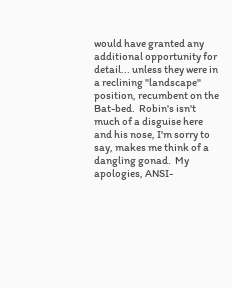would have granted any additional opportunity for detail... unless they were in a reclining "landscape" position, recumbent on the Bat-bed.  Robin's isn't much of a disguise here and his nose, I'm sorry to say, makes me think of a dangling gonad.  My apologies, ANSI-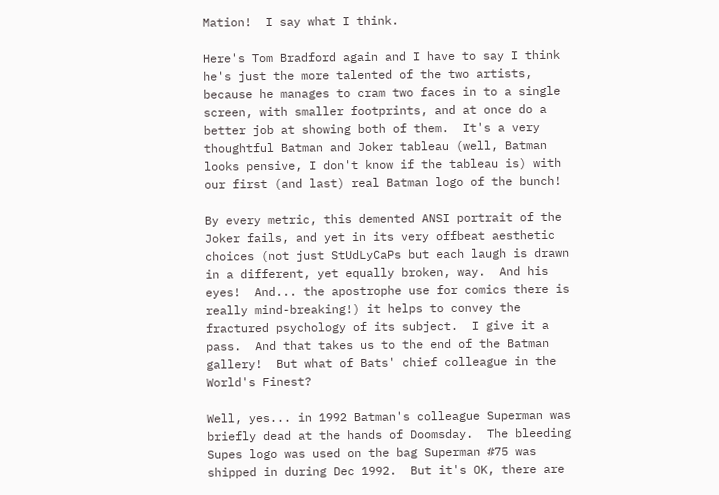Mation!  I say what I think.

Here's Tom Bradford again and I have to say I think he's just the more talented of the two artists, because he manages to cram two faces in to a single screen, with smaller footprints, and at once do a better job at showing both of them.  It's a very thoughtful Batman and Joker tableau (well, Batman looks pensive, I don't know if the tableau is) with our first (and last) real Batman logo of the bunch!

By every metric, this demented ANSI portrait of the Joker fails, and yet in its very offbeat aesthetic choices (not just StUdLyCaPs but each laugh is drawn in a different, yet equally broken, way.  And his eyes!  And... the apostrophe use for comics there is really mind-breaking!) it helps to convey the fractured psychology of its subject.  I give it a pass.  And that takes us to the end of the Batman gallery!  But what of Bats' chief colleague in the World's Finest?

Well, yes... in 1992 Batman's colleague Superman was briefly dead at the hands of Doomsday.  The bleeding Supes logo was used on the bag Superman #75 was shipped in during Dec 1992.  But it's OK, there are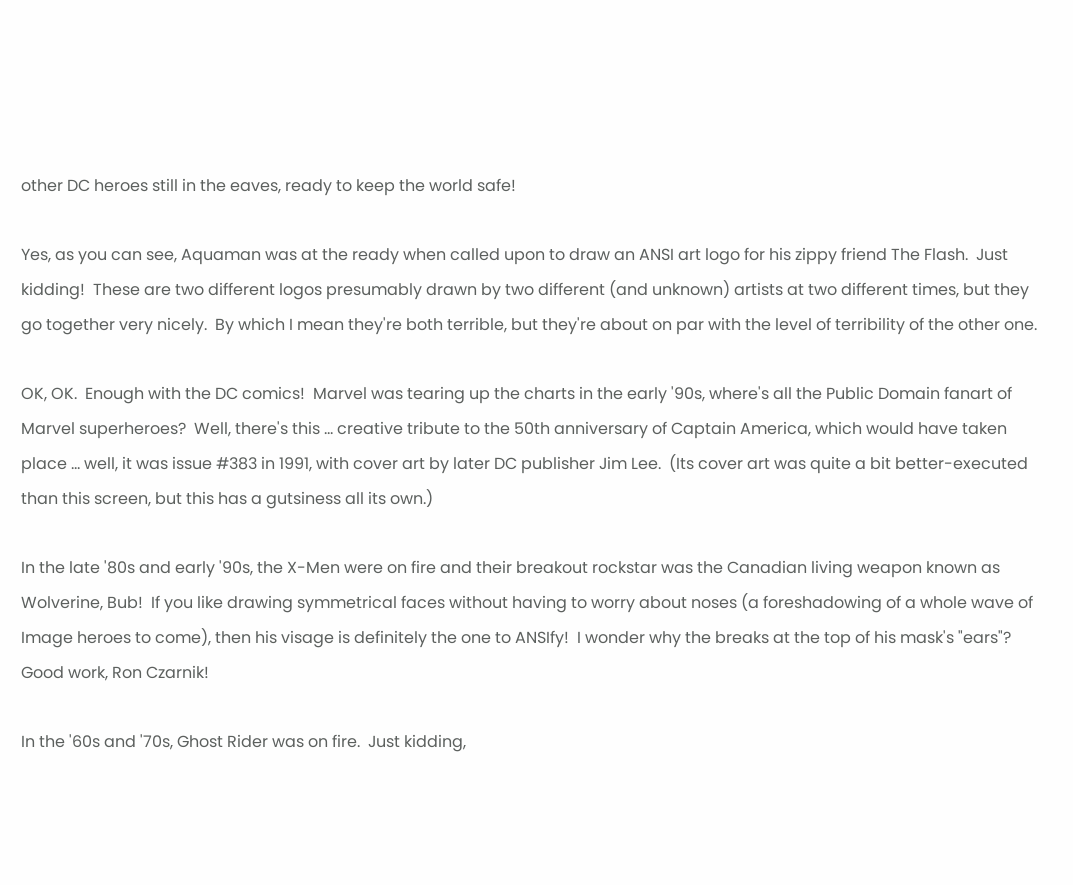other DC heroes still in the eaves, ready to keep the world safe!

Yes, as you can see, Aquaman was at the ready when called upon to draw an ANSI art logo for his zippy friend The Flash.  Just kidding!  These are two different logos presumably drawn by two different (and unknown) artists at two different times, but they go together very nicely.  By which I mean they're both terrible, but they're about on par with the level of terribility of the other one.

OK, OK.  Enough with the DC comics!  Marvel was tearing up the charts in the early '90s, where's all the Public Domain fanart of Marvel superheroes?  Well, there's this ... creative tribute to the 50th anniversary of Captain America, which would have taken place ... well, it was issue #383 in 1991, with cover art by later DC publisher Jim Lee.  (Its cover art was quite a bit better-executed than this screen, but this has a gutsiness all its own.)

In the late '80s and early '90s, the X-Men were on fire and their breakout rockstar was the Canadian living weapon known as Wolverine, Bub!  If you like drawing symmetrical faces without having to worry about noses (a foreshadowing of a whole wave of Image heroes to come), then his visage is definitely the one to ANSIfy!  I wonder why the breaks at the top of his mask's "ears"?  Good work, Ron Czarnik!

In the '60s and '70s, Ghost Rider was on fire.  Just kidding,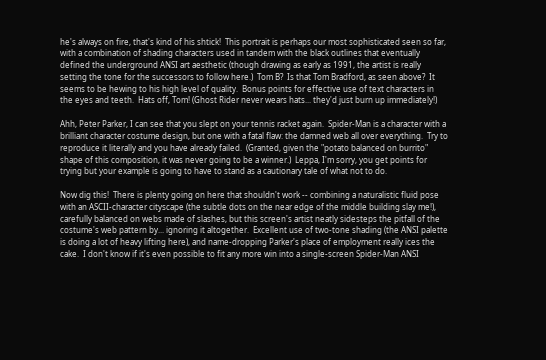he's always on fire, that's kind of his shtick!  This portrait is perhaps our most sophisticated seen so far, with a combination of shading characters used in tandem with the black outlines that eventually defined the underground ANSI art aesthetic (though drawing as early as 1991, the artist is really setting the tone for the successors to follow here.)  Tom B?  Is that Tom Bradford, as seen above?  It seems to be hewing to his high level of quality.  Bonus points for effective use of text characters in the eyes and teeth.  Hats off, Tom! (Ghost Rider never wears hats... they'd just burn up immediately!)

Ahh, Peter Parker, I can see that you slept on your tennis racket again.  Spider-Man is a character with a brilliant character costume design, but one with a fatal flaw: the damned web all over everything.  Try to reproduce it literally and you have already failed.  (Granted, given the "potato balanced on burrito" shape of this composition, it was never going to be a winner.)  Leppa, I'm sorry, you get points for trying but your example is going to have to stand as a cautionary tale of what not to do.

Now dig this!  There is plenty going on here that shouldn't work -- combining a naturalistic fluid pose with an ASCII-character cityscape (the subtle dots on the near edge of the middle building slay me!), carefully balanced on webs made of slashes, but this screen's artist neatly sidesteps the pitfall of the costume's web pattern by... ignoring it altogether.  Excellent use of two-tone shading (the ANSI palette is doing a lot of heavy lifting here), and name-dropping Parker's place of employment really ices the cake.  I don't know if it's even possible to fit any more win into a single-screen Spider-Man ANSI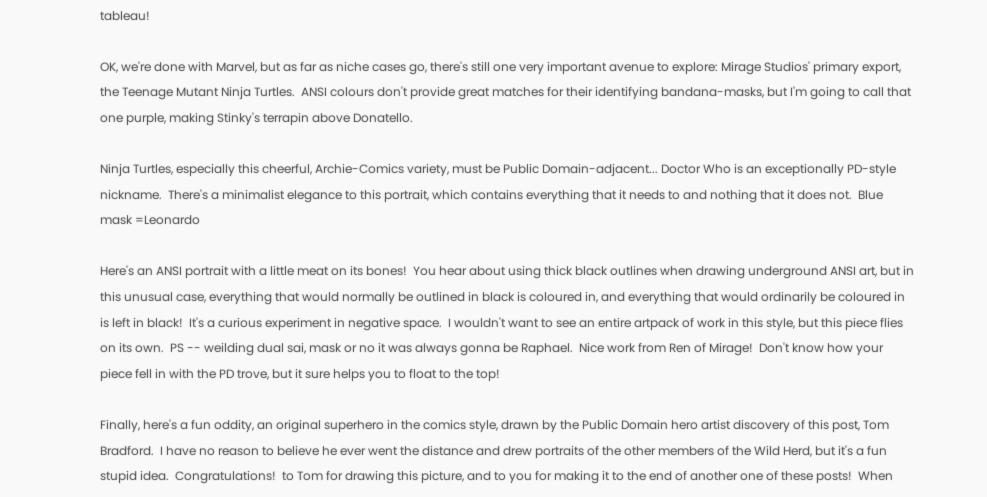tableau!

OK, we're done with Marvel, but as far as niche cases go, there's still one very important avenue to explore: Mirage Studios' primary export, the Teenage Mutant Ninja Turtles.  ANSI colours don't provide great matches for their identifying bandana-masks, but I'm going to call that one purple, making Stinky's terrapin above Donatello.

Ninja Turtles, especially this cheerful, Archie-Comics variety, must be Public Domain-adjacent... Doctor Who is an exceptionally PD-style nickname.  There's a minimalist elegance to this portrait, which contains everything that it needs to and nothing that it does not.  Blue mask =Leonardo

Here's an ANSI portrait with a little meat on its bones!  You hear about using thick black outlines when drawing underground ANSI art, but in this unusual case, everything that would normally be outlined in black is coloured in, and everything that would ordinarily be coloured in is left in black!  It's a curious experiment in negative space.  I wouldn't want to see an entire artpack of work in this style, but this piece flies on its own.  PS -- weilding dual sai, mask or no it was always gonna be Raphael.  Nice work from Ren of Mirage!  Don't know how your piece fell in with the PD trove, but it sure helps you to float to the top!

Finally, here's a fun oddity, an original superhero in the comics style, drawn by the Public Domain hero artist discovery of this post, Tom Bradford.  I have no reason to believe he ever went the distance and drew portraits of the other members of the Wild Herd, but it's a fun stupid idea.  Congratulations!  to Tom for drawing this picture, and to you for making it to the end of another one of these posts!  When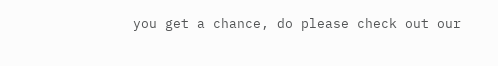you get a chance, do please check out our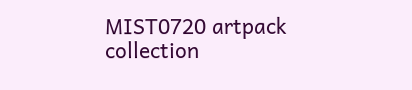MIST0720 artpack collection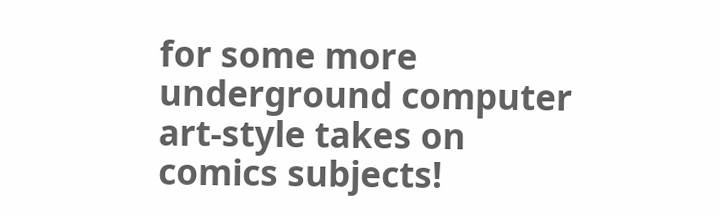for some more underground computer art-style takes on comics subjects!